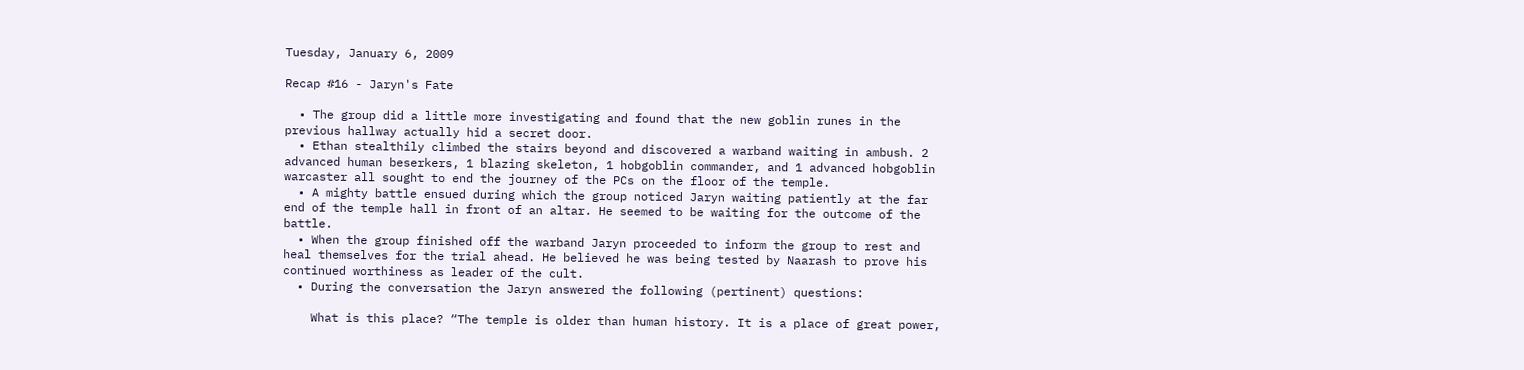Tuesday, January 6, 2009

Recap #16 - Jaryn's Fate

  • The group did a little more investigating and found that the new goblin runes in the previous hallway actually hid a secret door.
  • Ethan stealthily climbed the stairs beyond and discovered a warband waiting in ambush. 2 advanced human beserkers, 1 blazing skeleton, 1 hobgoblin commander, and 1 advanced hobgoblin warcaster all sought to end the journey of the PCs on the floor of the temple.
  • A mighty battle ensued during which the group noticed Jaryn waiting patiently at the far end of the temple hall in front of an altar. He seemed to be waiting for the outcome of the battle.
  • When the group finished off the warband Jaryn proceeded to inform the group to rest and heal themselves for the trial ahead. He believed he was being tested by Naarash to prove his continued worthiness as leader of the cult.
  • During the conversation the Jaryn answered the following (pertinent) questions:

    What is this place? “The temple is older than human history. It is a place of great power,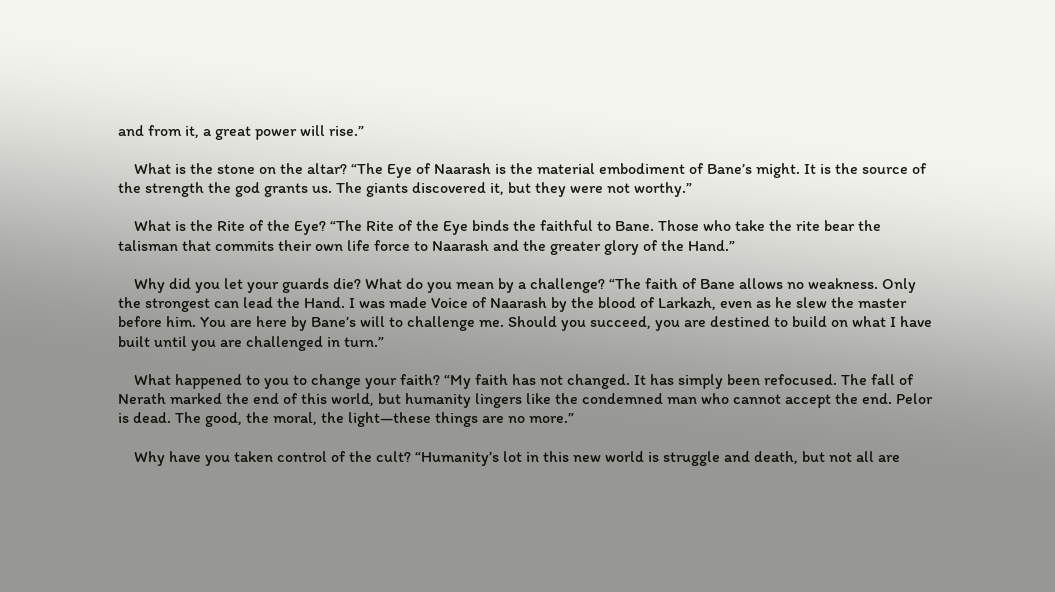and from it, a great power will rise.”

    What is the stone on the altar? “The Eye of Naarash is the material embodiment of Bane’s might. It is the source of the strength the god grants us. The giants discovered it, but they were not worthy.”

    What is the Rite of the Eye? “The Rite of the Eye binds the faithful to Bane. Those who take the rite bear the talisman that commits their own life force to Naarash and the greater glory of the Hand.”

    Why did you let your guards die? What do you mean by a challenge? “The faith of Bane allows no weakness. Only the strongest can lead the Hand. I was made Voice of Naarash by the blood of Larkazh, even as he slew the master before him. You are here by Bane’s will to challenge me. Should you succeed, you are destined to build on what I have built until you are challenged in turn.”

    What happened to you to change your faith? “My faith has not changed. It has simply been refocused. The fall of Nerath marked the end of this world, but humanity lingers like the condemned man who cannot accept the end. Pelor is dead. The good, the moral, the light—these things are no more.”

    Why have you taken control of the cult? “Humanity’s lot in this new world is struggle and death, but not all are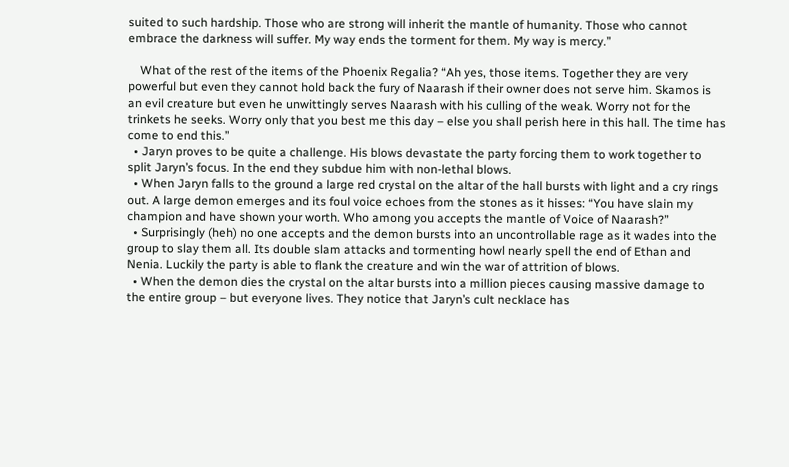suited to such hardship. Those who are strong will inherit the mantle of humanity. Those who cannot embrace the darkness will suffer. My way ends the torment for them. My way is mercy.”

    What of the rest of the items of the Phoenix Regalia? “Ah yes, those items. Together they are very powerful but even they cannot hold back the fury of Naarash if their owner does not serve him. Skamos is an evil creature but even he unwittingly serves Naarash with his culling of the weak. Worry not for the trinkets he seeks. Worry only that you best me this day – else you shall perish here in this hall. The time has come to end this.”
  • Jaryn proves to be quite a challenge. His blows devastate the party forcing them to work together to split Jaryn’s focus. In the end they subdue him with non-lethal blows.
  • When Jaryn falls to the ground a large red crystal on the altar of the hall bursts with light and a cry rings out. A large demon emerges and its foul voice echoes from the stones as it hisses: “You have slain my champion and have shown your worth. Who among you accepts the mantle of Voice of Naarash?”
  • Surprisingly (heh) no one accepts and the demon bursts into an uncontrollable rage as it wades into the group to slay them all. Its double slam attacks and tormenting howl nearly spell the end of Ethan and Nenia. Luckily the party is able to flank the creature and win the war of attrition of blows.
  • When the demon dies the crystal on the altar bursts into a million pieces causing massive damage to the entire group – but everyone lives. They notice that Jaryn’s cult necklace has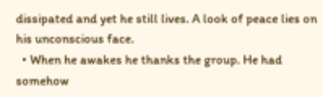dissipated and yet he still lives. A look of peace lies on his unconscious face.
  • When he awakes he thanks the group. He had somehow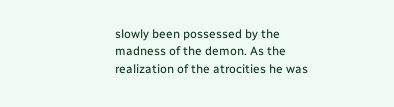slowly been possessed by the madness of the demon. As the realization of the atrocities he was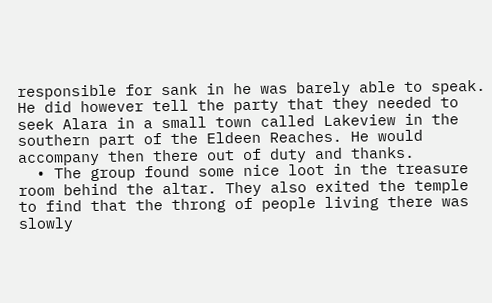responsible for sank in he was barely able to speak. He did however tell the party that they needed to seek Alara in a small town called Lakeview in the southern part of the Eldeen Reaches. He would accompany then there out of duty and thanks.
  • The group found some nice loot in the treasure room behind the altar. They also exited the temple to find that the throng of people living there was slowly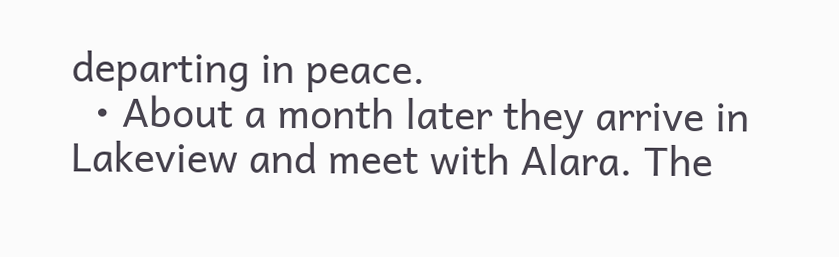departing in peace.
  • About a month later they arrive in Lakeview and meet with Alara. The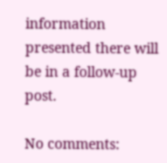information presented there will be in a follow-up post.

No comments: